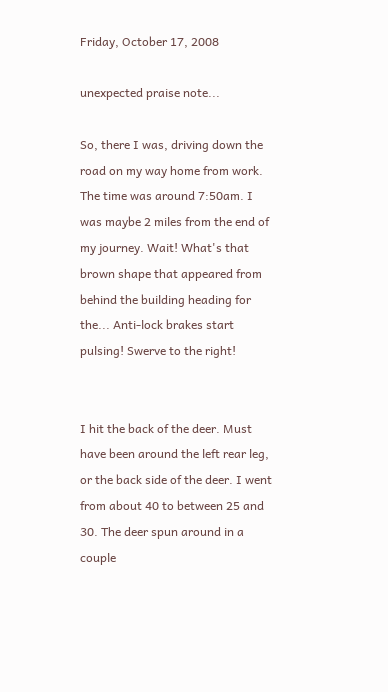Friday, October 17, 2008

unexpected praise note...

So, there I was, driving down the road on my way home from work. The time was around 7:50am. I was maybe 2 miles from the end of my journey. Wait! What's that brown shape that appeared from behind the building heading for the... Anti-lock brakes start pulsing! Swerve to the right!


I hit the back of the deer. Must have been around the left rear leg, or the back side of the deer. I went from about 40 to between 25 and 30. The deer spun around in a couple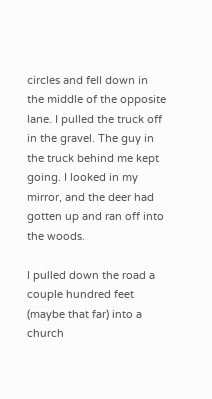circles and fell down in the middle of the opposite lane. I pulled the truck off in the gravel. The guy in the truck behind me kept going. I looked in my mirror, and the deer had gotten up and ran off into the woods.

I pulled down the road a couple hundred feet (maybe that far) into a church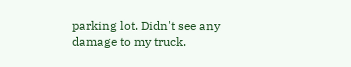parking lot. Didn't see any damage to my truck.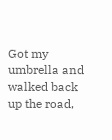Got my umbrella and walked back up the road,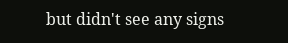but didn't see any signs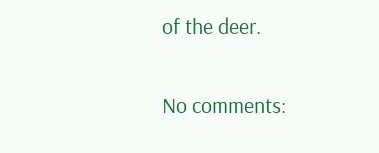of the deer.

No comments: